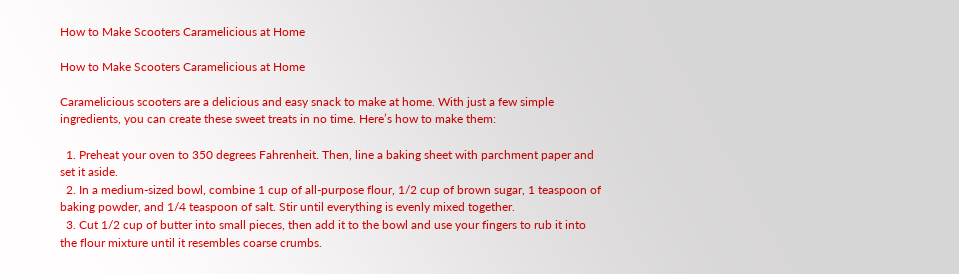How to Make Scooters Caramelicious at Home

How to Make Scooters Caramelicious at Home

Caramelicious scooters are a delicious and easy snack to make at home. With just a few simple ingredients, you can create these sweet treats in no time. Here’s how to make them:

  1. Preheat your oven to 350 degrees Fahrenheit. Then, line a baking sheet with parchment paper and set it aside.
  2. In a medium-sized bowl, combine 1 cup of all-purpose flour, 1/2 cup of brown sugar, 1 teaspoon of baking powder, and 1/4 teaspoon of salt. Stir until everything is evenly mixed together.
  3. Cut 1/2 cup of butter into small pieces, then add it to the bowl and use your fingers to rub it into the flour mixture until it resembles coarse crumbs.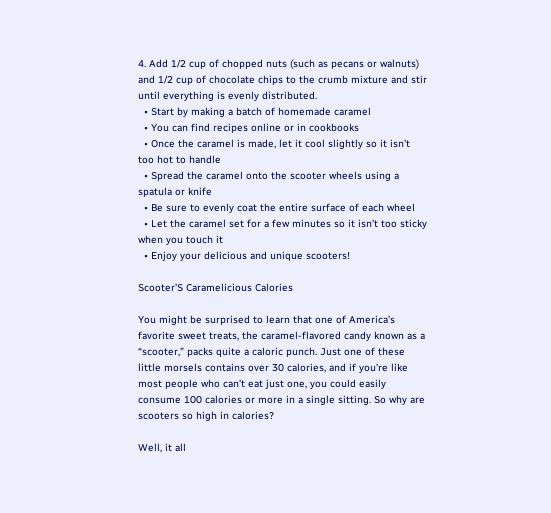4. Add 1/2 cup of chopped nuts (such as pecans or walnuts) and 1/2 cup of chocolate chips to the crumb mixture and stir until everything is evenly distributed.
  • Start by making a batch of homemade caramel
  • You can find recipes online or in cookbooks
  • Once the caramel is made, let it cool slightly so it isn’t too hot to handle
  • Spread the caramel onto the scooter wheels using a spatula or knife
  • Be sure to evenly coat the entire surface of each wheel
  • Let the caramel set for a few minutes so it isn’t too sticky when you touch it
  • Enjoy your delicious and unique scooters!

Scooter’S Caramelicious Calories

You might be surprised to learn that one of America’s favorite sweet treats, the caramel-flavored candy known as a “scooter,” packs quite a caloric punch. Just one of these little morsels contains over 30 calories, and if you’re like most people who can’t eat just one, you could easily consume 100 calories or more in a single sitting. So why are scooters so high in calories?

Well, it all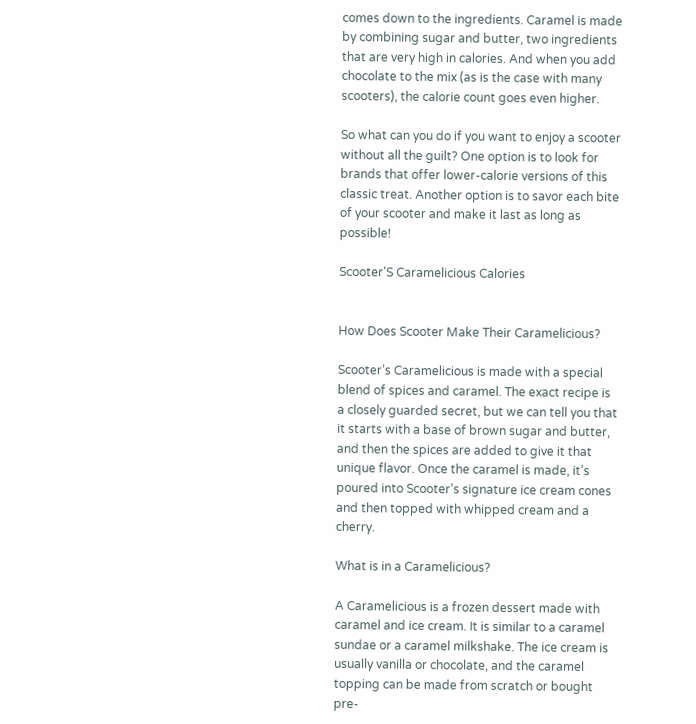comes down to the ingredients. Caramel is made by combining sugar and butter, two ingredients that are very high in calories. And when you add chocolate to the mix (as is the case with many scooters), the calorie count goes even higher.

So what can you do if you want to enjoy a scooter without all the guilt? One option is to look for brands that offer lower-calorie versions of this classic treat. Another option is to savor each bite of your scooter and make it last as long as possible!

Scooter'S Caramelicious Calories


How Does Scooter Make Their Caramelicious?

Scooter’s Caramelicious is made with a special blend of spices and caramel. The exact recipe is a closely guarded secret, but we can tell you that it starts with a base of brown sugar and butter, and then the spices are added to give it that unique flavor. Once the caramel is made, it’s poured into Scooter’s signature ice cream cones and then topped with whipped cream and a cherry.

What is in a Caramelicious?

A Caramelicious is a frozen dessert made with caramel and ice cream. It is similar to a caramel sundae or a caramel milkshake. The ice cream is usually vanilla or chocolate, and the caramel topping can be made from scratch or bought pre-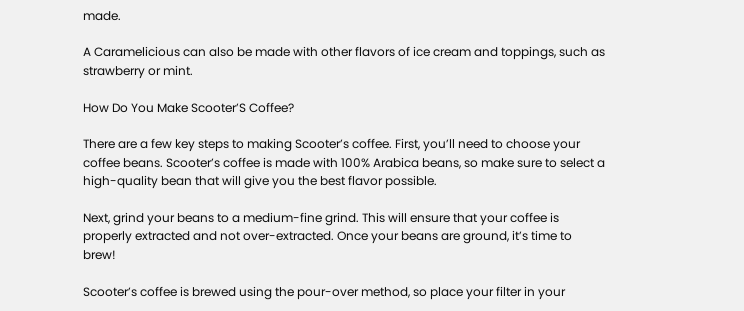made.

A Caramelicious can also be made with other flavors of ice cream and toppings, such as strawberry or mint.

How Do You Make Scooter’S Coffee?

There are a few key steps to making Scooter’s coffee. First, you’ll need to choose your coffee beans. Scooter’s coffee is made with 100% Arabica beans, so make sure to select a high-quality bean that will give you the best flavor possible.

Next, grind your beans to a medium-fine grind. This will ensure that your coffee is properly extracted and not over-extracted. Once your beans are ground, it’s time to brew!

Scooter’s coffee is brewed using the pour-over method, so place your filter in your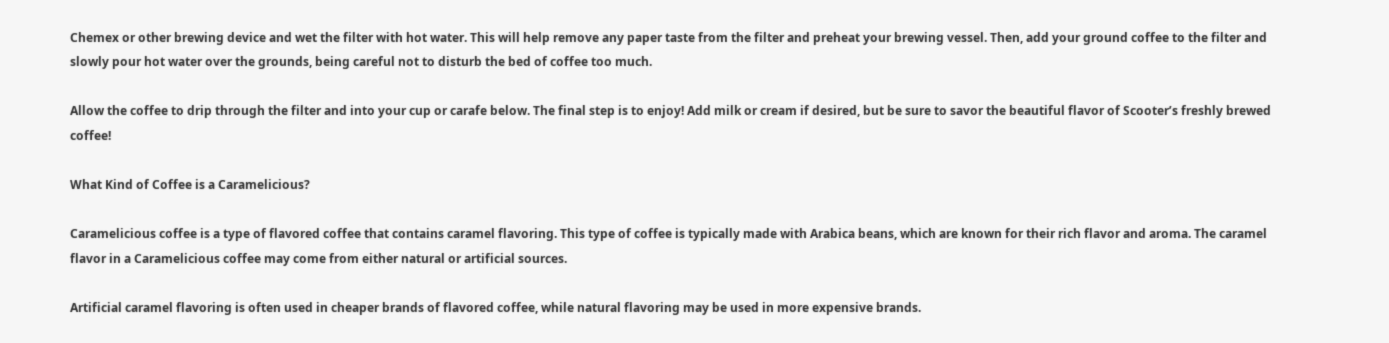Chemex or other brewing device and wet the filter with hot water. This will help remove any paper taste from the filter and preheat your brewing vessel. Then, add your ground coffee to the filter and slowly pour hot water over the grounds, being careful not to disturb the bed of coffee too much.

Allow the coffee to drip through the filter and into your cup or carafe below. The final step is to enjoy! Add milk or cream if desired, but be sure to savor the beautiful flavor of Scooter’s freshly brewed coffee!

What Kind of Coffee is a Caramelicious?

Caramelicious coffee is a type of flavored coffee that contains caramel flavoring. This type of coffee is typically made with Arabica beans, which are known for their rich flavor and aroma. The caramel flavor in a Caramelicious coffee may come from either natural or artificial sources.

Artificial caramel flavoring is often used in cheaper brands of flavored coffee, while natural flavoring may be used in more expensive brands.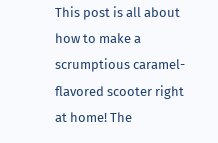This post is all about how to make a scrumptious caramel-flavored scooter right at home! The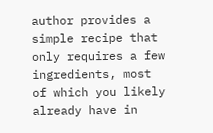author provides a simple recipe that only requires a few ingredients, most of which you likely already have in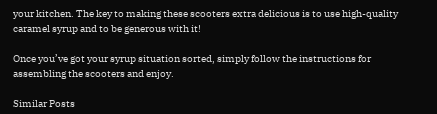your kitchen. The key to making these scooters extra delicious is to use high-quality caramel syrup and to be generous with it!

Once you’ve got your syrup situation sorted, simply follow the instructions for assembling the scooters and enjoy.

Similar Posts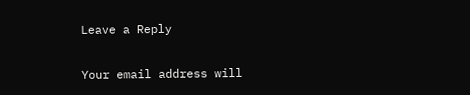Leave a Reply

Your email address will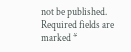not be published. Required fields are marked *